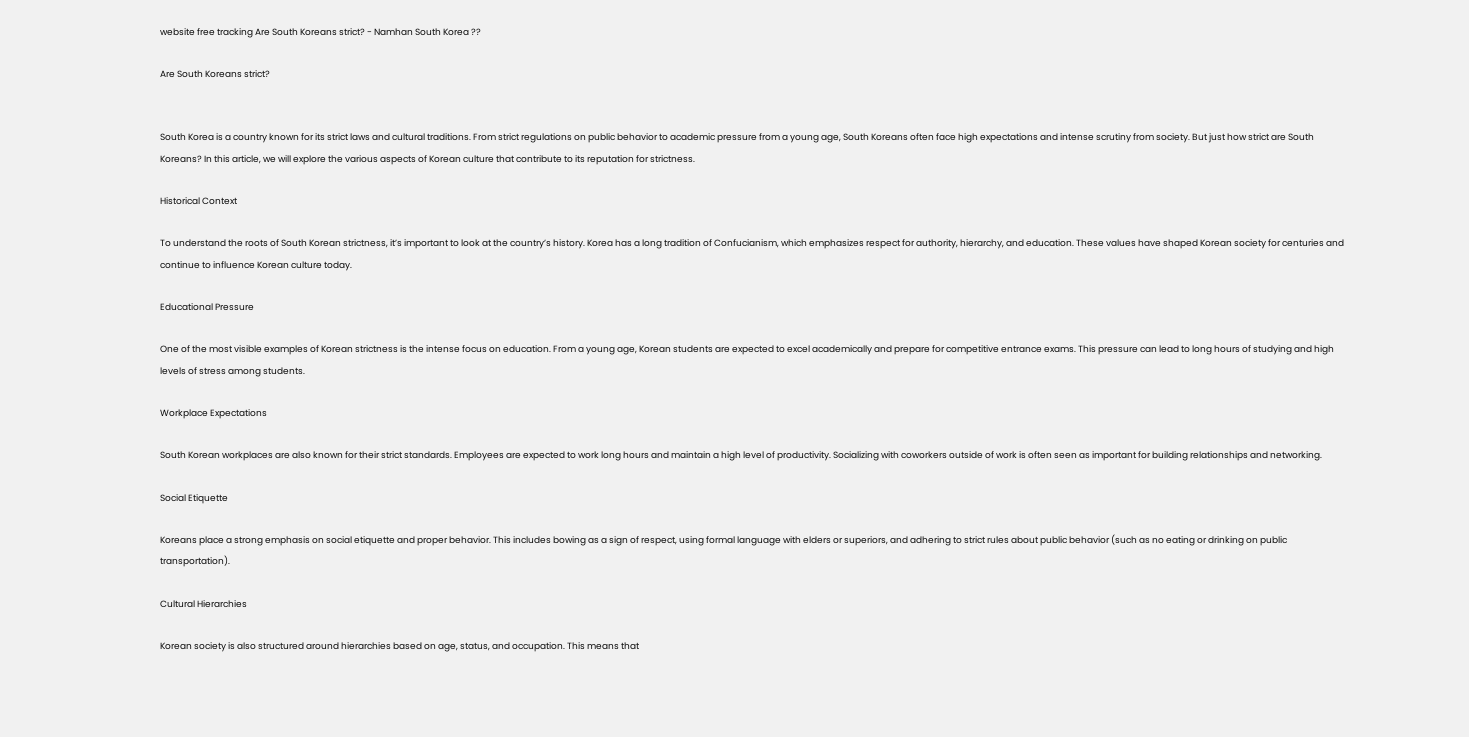website free tracking Are South Koreans strict? - Namhan South Korea ??

Are South Koreans strict?


South Korea is a country known for its strict laws and cultural traditions. From strict regulations on public behavior to academic pressure from a young age, South Koreans often face high expectations and intense scrutiny from society. But just how strict are South Koreans? In this article, we will explore the various aspects of Korean culture that contribute to its reputation for strictness.

Historical Context

To understand the roots of South Korean strictness, it’s important to look at the country’s history. Korea has a long tradition of Confucianism, which emphasizes respect for authority, hierarchy, and education. These values have shaped Korean society for centuries and continue to influence Korean culture today.

Educational Pressure

One of the most visible examples of Korean strictness is the intense focus on education. From a young age, Korean students are expected to excel academically and prepare for competitive entrance exams. This pressure can lead to long hours of studying and high levels of stress among students.

Workplace Expectations

South Korean workplaces are also known for their strict standards. Employees are expected to work long hours and maintain a high level of productivity. Socializing with coworkers outside of work is often seen as important for building relationships and networking.

Social Etiquette

Koreans place a strong emphasis on social etiquette and proper behavior. This includes bowing as a sign of respect, using formal language with elders or superiors, and adhering to strict rules about public behavior (such as no eating or drinking on public transportation).

Cultural Hierarchies

Korean society is also structured around hierarchies based on age, status, and occupation. This means that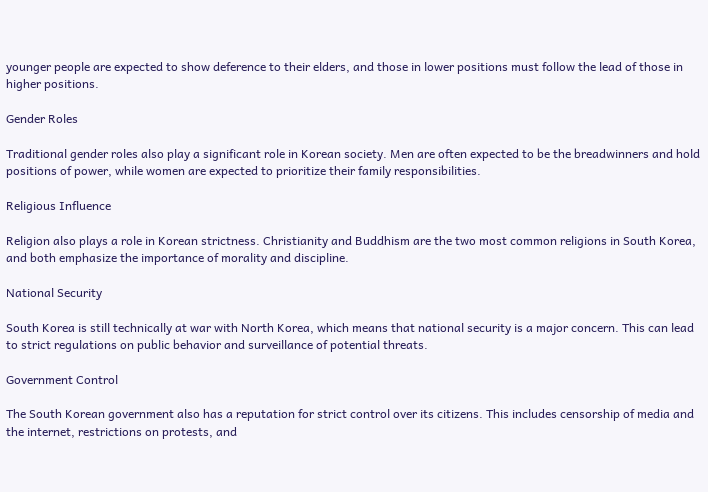younger people are expected to show deference to their elders, and those in lower positions must follow the lead of those in higher positions.

Gender Roles

Traditional gender roles also play a significant role in Korean society. Men are often expected to be the breadwinners and hold positions of power, while women are expected to prioritize their family responsibilities.

Religious Influence

Religion also plays a role in Korean strictness. Christianity and Buddhism are the two most common religions in South Korea, and both emphasize the importance of morality and discipline.

National Security

South Korea is still technically at war with North Korea, which means that national security is a major concern. This can lead to strict regulations on public behavior and surveillance of potential threats.

Government Control

The South Korean government also has a reputation for strict control over its citizens. This includes censorship of media and the internet, restrictions on protests, and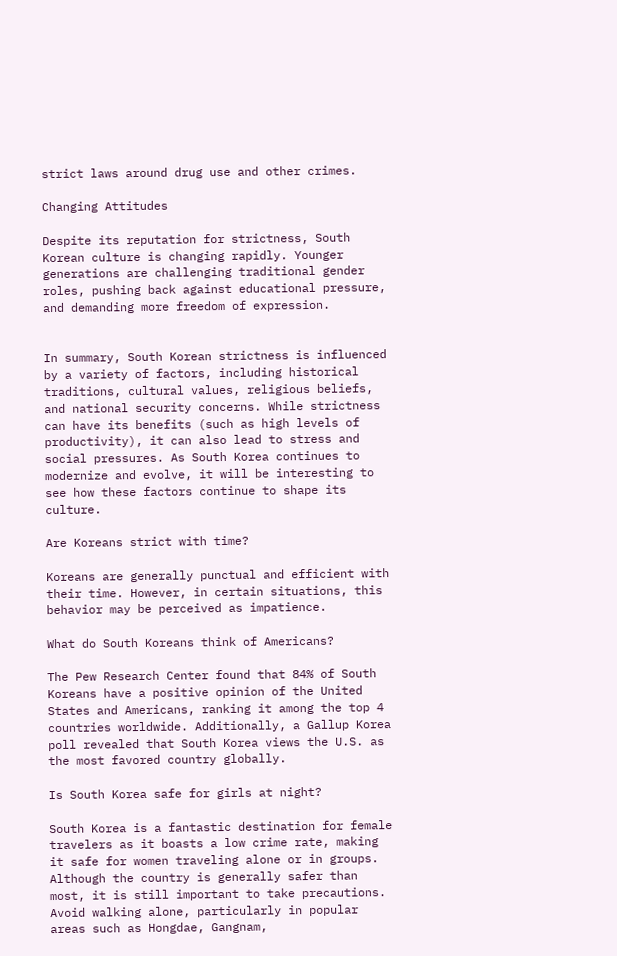strict laws around drug use and other crimes.

Changing Attitudes

Despite its reputation for strictness, South Korean culture is changing rapidly. Younger generations are challenging traditional gender roles, pushing back against educational pressure, and demanding more freedom of expression.


In summary, South Korean strictness is influenced by a variety of factors, including historical traditions, cultural values, religious beliefs, and national security concerns. While strictness can have its benefits (such as high levels of productivity), it can also lead to stress and social pressures. As South Korea continues to modernize and evolve, it will be interesting to see how these factors continue to shape its culture.

Are Koreans strict with time?

Koreans are generally punctual and efficient with their time. However, in certain situations, this behavior may be perceived as impatience.

What do South Koreans think of Americans?

The Pew Research Center found that 84% of South Koreans have a positive opinion of the United States and Americans, ranking it among the top 4 countries worldwide. Additionally, a Gallup Korea poll revealed that South Korea views the U.S. as the most favored country globally.

Is South Korea safe for girls at night?

South Korea is a fantastic destination for female travelers as it boasts a low crime rate, making it safe for women traveling alone or in groups. Although the country is generally safer than most, it is still important to take precautions. Avoid walking alone, particularly in popular areas such as Hongdae, Gangnam,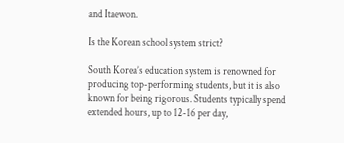and Itaewon.

Is the Korean school system strict?

South Korea’s education system is renowned for producing top-performing students, but it is also known for being rigorous. Students typically spend extended hours, up to 12-16 per day,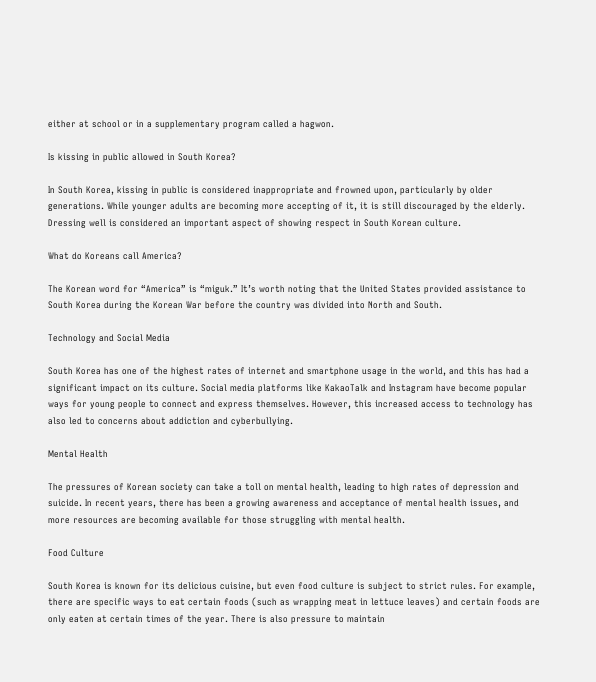either at school or in a supplementary program called a hagwon.

Is kissing in public allowed in South Korea?

In South Korea, kissing in public is considered inappropriate and frowned upon, particularly by older generations. While younger adults are becoming more accepting of it, it is still discouraged by the elderly. Dressing well is considered an important aspect of showing respect in South Korean culture.

What do Koreans call America?

The Korean word for “America” is “miguk.” It’s worth noting that the United States provided assistance to South Korea during the Korean War before the country was divided into North and South.

Technology and Social Media

South Korea has one of the highest rates of internet and smartphone usage in the world, and this has had a significant impact on its culture. Social media platforms like KakaoTalk and Instagram have become popular ways for young people to connect and express themselves. However, this increased access to technology has also led to concerns about addiction and cyberbullying.

Mental Health

The pressures of Korean society can take a toll on mental health, leading to high rates of depression and suicide. In recent years, there has been a growing awareness and acceptance of mental health issues, and more resources are becoming available for those struggling with mental health.

Food Culture

South Korea is known for its delicious cuisine, but even food culture is subject to strict rules. For example, there are specific ways to eat certain foods (such as wrapping meat in lettuce leaves) and certain foods are only eaten at certain times of the year. There is also pressure to maintain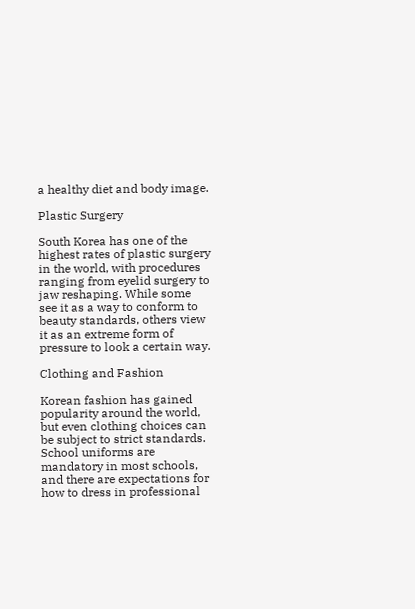a healthy diet and body image.

Plastic Surgery

South Korea has one of the highest rates of plastic surgery in the world, with procedures ranging from eyelid surgery to jaw reshaping. While some see it as a way to conform to beauty standards, others view it as an extreme form of pressure to look a certain way.

Clothing and Fashion

Korean fashion has gained popularity around the world, but even clothing choices can be subject to strict standards. School uniforms are mandatory in most schools, and there are expectations for how to dress in professional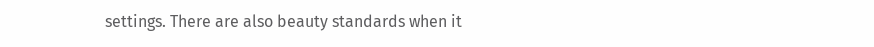settings. There are also beauty standards when it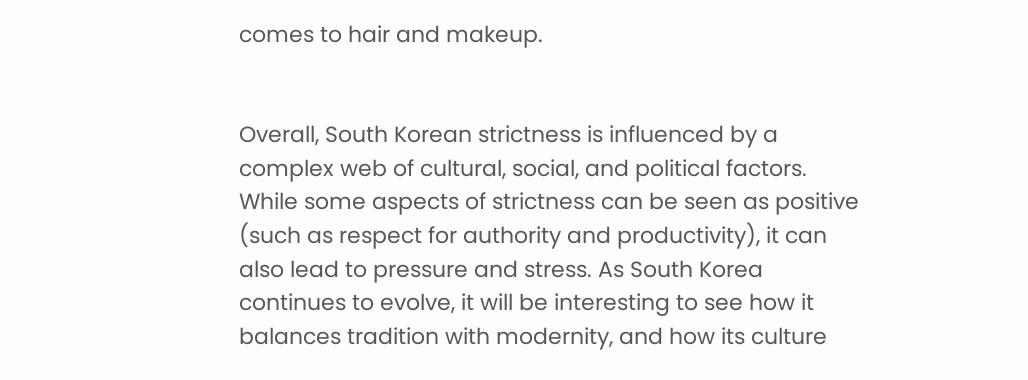comes to hair and makeup.


Overall, South Korean strictness is influenced by a complex web of cultural, social, and political factors. While some aspects of strictness can be seen as positive (such as respect for authority and productivity), it can also lead to pressure and stress. As South Korea continues to evolve, it will be interesting to see how it balances tradition with modernity, and how its culture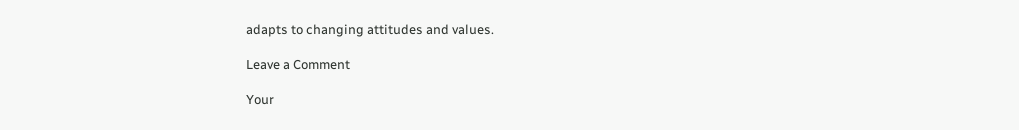adapts to changing attitudes and values.

Leave a Comment

Your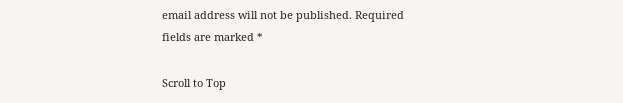email address will not be published. Required fields are marked *

Scroll to Top